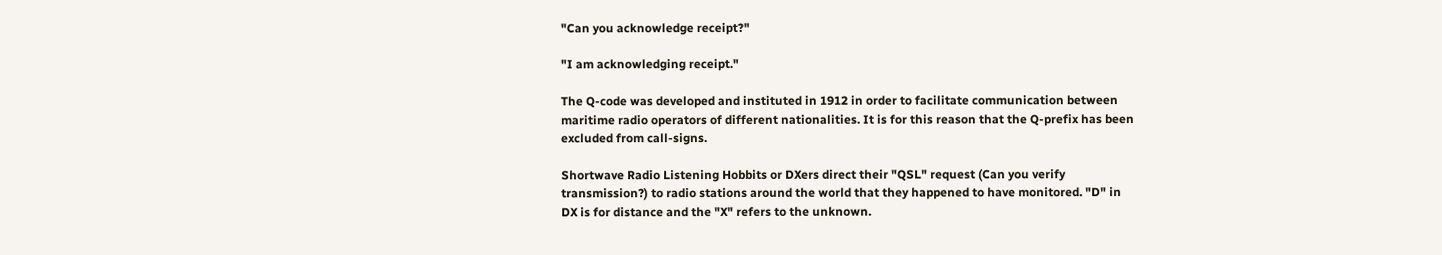"Can you acknowledge receipt?"

"I am acknowledging receipt."

The Q-code was developed and instituted in 1912 in order to facilitate communication between maritime radio operators of different nationalities. It is for this reason that the Q-prefix has been excluded from call-signs.

Shortwave Radio Listening Hobbits or DXers direct their "QSL" request (Can you verify transmission?) to radio stations around the world that they happened to have monitored. "D" in DX is for distance and the "X" refers to the unknown.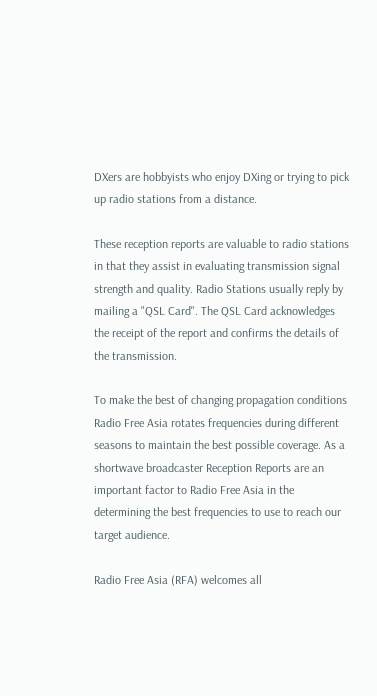DXers are hobbyists who enjoy DXing or trying to pick up radio stations from a distance.

These reception reports are valuable to radio stations in that they assist in evaluating transmission signal strength and quality. Radio Stations usually reply by mailing a "QSL Card". The QSL Card acknowledges the receipt of the report and confirms the details of the transmission.

To make the best of changing propagation conditions Radio Free Asia rotates frequencies during different seasons to maintain the best possible coverage. As a shortwave broadcaster Reception Reports are an important factor to Radio Free Asia in the determining the best frequencies to use to reach our target audience.

Radio Free Asia (RFA) welcomes all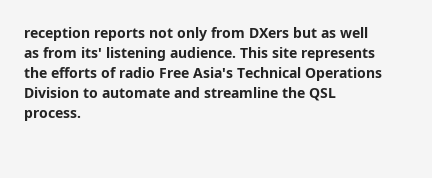reception reports not only from DXers but as well as from its' listening audience. This site represents the efforts of radio Free Asia's Technical Operations Division to automate and streamline the QSL process.